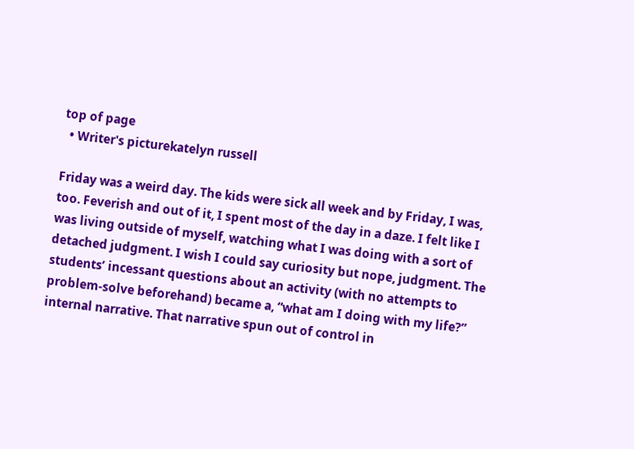top of page
  • Writer's picturekatelyn russell

Friday was a weird day. The kids were sick all week and by Friday, I was, too. Feverish and out of it, I spent most of the day in a daze. I felt like I was living outside of myself, watching what I was doing with a sort of detached judgment. I wish I could say curiosity but nope, judgment. The students’ incessant questions about an activity (with no attempts to problem-solve beforehand) became a, “what am I doing with my life?” internal narrative. That narrative spun out of control in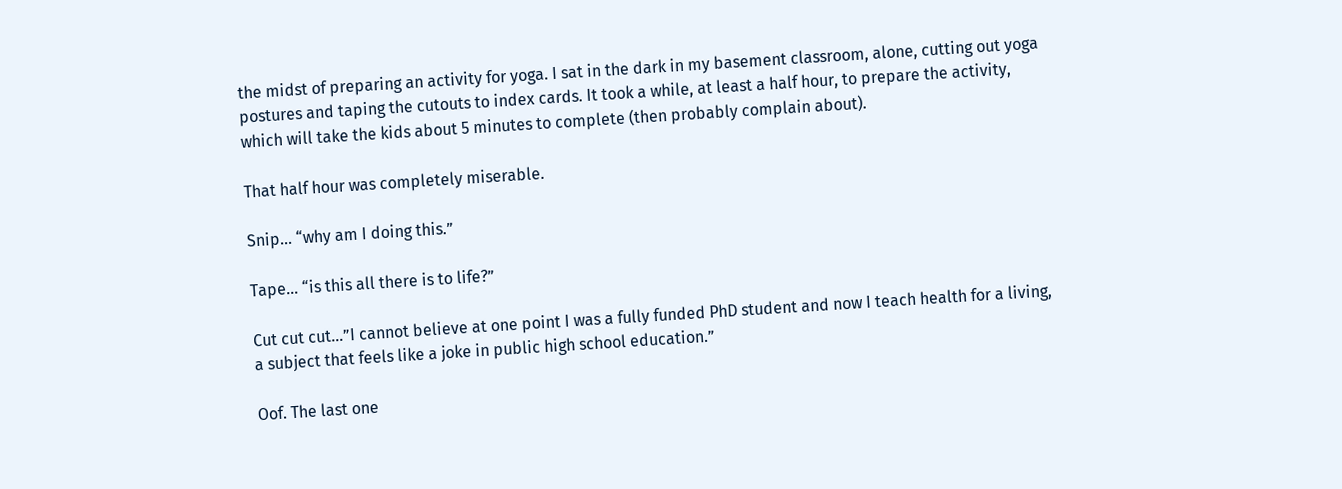the midst of preparing an activity for yoga. I sat in the dark in my basement classroom, alone, cutting out yoga postures and taping the cutouts to index cards. It took a while, at least a half hour, to prepare the activity, which will take the kids about 5 minutes to complete (then probably complain about).

That half hour was completely miserable.

Snip… “why am I doing this.”

Tape… “is this all there is to life?”

Cut cut cut…”I cannot believe at one point I was a fully funded PhD student and now I teach health for a living, a subject that feels like a joke in public high school education.”

Oof. The last one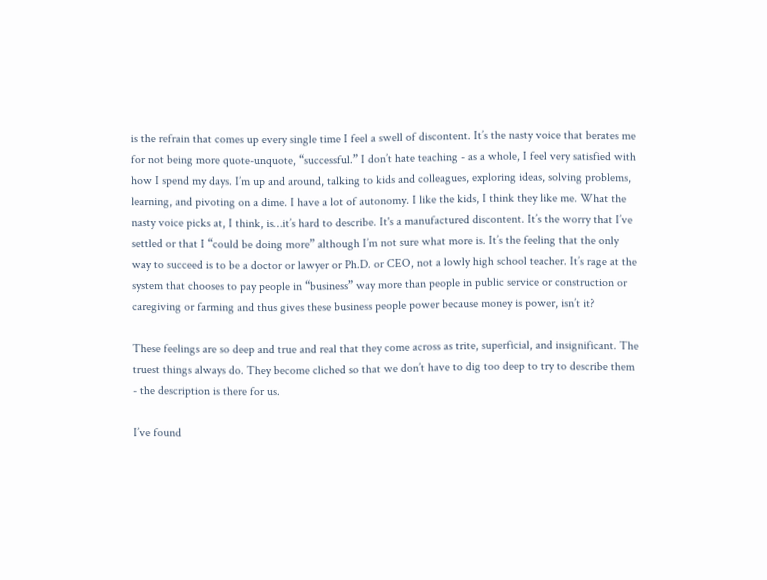is the refrain that comes up every single time I feel a swell of discontent. It’s the nasty voice that berates me for not being more quote-unquote, “successful.” I don’t hate teaching - as a whole, I feel very satisfied with how I spend my days. I’m up and around, talking to kids and colleagues, exploring ideas, solving problems, learning, and pivoting on a dime. I have a lot of autonomy. I like the kids, I think they like me. What the nasty voice picks at, I think, is…it’s hard to describe. It's a manufactured discontent. It’s the worry that I’ve settled or that I “could be doing more” although I’m not sure what more is. It’s the feeling that the only way to succeed is to be a doctor or lawyer or Ph.D. or CEO, not a lowly high school teacher. It’s rage at the system that chooses to pay people in “business” way more than people in public service or construction or caregiving or farming and thus gives these business people power because money is power, isn’t it?

These feelings are so deep and true and real that they come across as trite, superficial, and insignificant. The truest things always do. They become cliched so that we don’t have to dig too deep to try to describe them - the description is there for us.

I’ve found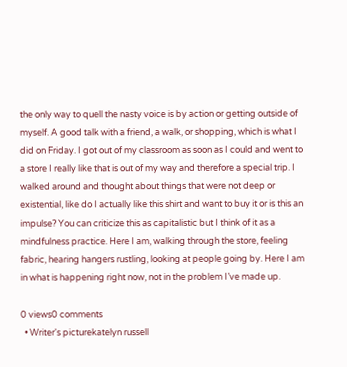the only way to quell the nasty voice is by action or getting outside of myself. A good talk with a friend, a walk, or shopping, which is what I did on Friday. I got out of my classroom as soon as I could and went to a store I really like that is out of my way and therefore a special trip. I walked around and thought about things that were not deep or existential, like do I actually like this shirt and want to buy it or is this an impulse? You can criticize this as capitalistic but I think of it as a mindfulness practice. Here I am, walking through the store, feeling fabric, hearing hangers rustling, looking at people going by. Here I am in what is happening right now, not in the problem I’ve made up.

0 views0 comments
  • Writer's picturekatelyn russell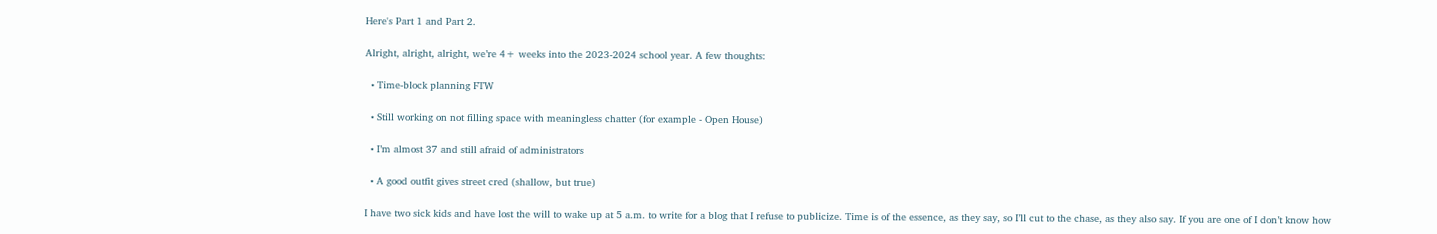Here's Part 1 and Part 2.

Alright, alright, alright, we’re 4+ weeks into the 2023-2024 school year. A few thoughts:

  • Time-block planning FTW

  • Still working on not filling space with meaningless chatter (for example - Open House)

  • I’m almost 37 and still afraid of administrators

  • A good outfit gives street cred (shallow, but true)

I have two sick kids and have lost the will to wake up at 5 a.m. to write for a blog that I refuse to publicize. Time is of the essence, as they say, so I’ll cut to the chase, as they also say. If you are one of I don’t know how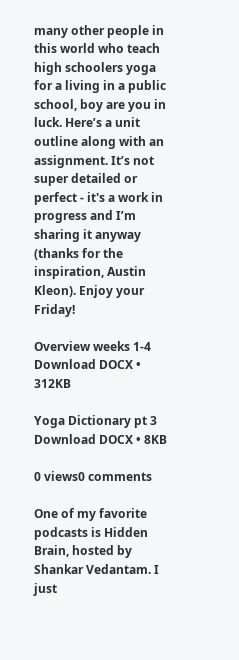many other people in this world who teach high schoolers yoga for a living in a public school, boy are you in luck. Here’s a unit outline along with an assignment. It’s not super detailed or perfect - it's a work in progress and I’m sharing it anyway (thanks for the inspiration, Austin Kleon). Enjoy your Friday!

Overview weeks 1-4
Download DOCX • 312KB

Yoga Dictionary pt 3
Download DOCX • 8KB

0 views0 comments

One of my favorite podcasts is Hidden Brain, hosted by Shankar Vedantam. I just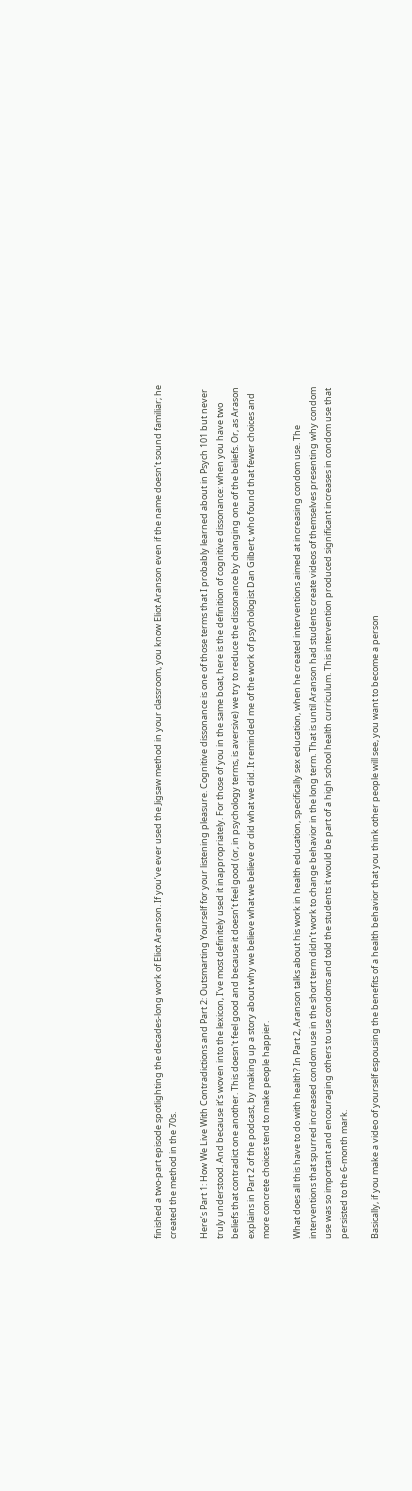finished a two-part episode spotlighting the decades-long work of Eliot Aranson. If you’ve ever used the Jigsaw method in your classroom, you know Eliot Aranson even if the name doesn’t sound familiar; he created the method in the 70s.

Here’s Part 1: How We Live With Contradictions and Part 2: Outsmarting Yourself for your listening pleasure. Cognitive dissonance is one of those terms that I probably learned about in Psych 101 but never truly understood. And because it’s woven into the lexicon, I’ve most definitely used it inappropriately. For those of you in the same boat, here is the definition of cognitive dissonance: when you have two beliefs that contradict one another. This doesn't feel good and because it doesn’t feel good (or, in psychology terms, is aversive) we try to reduce the dissonance by changing one of the beliefs. Or, as Arason explains in Part 2 of the podcast, by making up a story about why we believe what we believe or did what we did. It reminded me of the work of psychologist Dan Gilbert, who found that fewer choices and more concrete choices tend to make people happier.

What does all this have to do with health? In Part 2, Aranson talks about his work in health education, specifically sex education, when he created interventions aimed at increasing condom use. The interventions that spurred increased condom use in the short term didn’t work to change behavior in the long term. That is until Aranson had students create videos of themselves presenting why condom use was so important and encouraging others to use condoms and told the students it would be part of a high school health curriculum. This intervention produced significant increases in condom use that persisted to the 6-month mark.

Basically, if you make a video of yourself espousing the benefits of a health behavior that you think other people will see, you want to become a person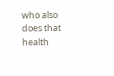who also does that health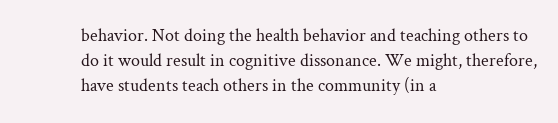behavior. Not doing the health behavior and teaching others to do it would result in cognitive dissonance. We might, therefore, have students teach others in the community (in a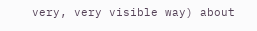very, very visible way) about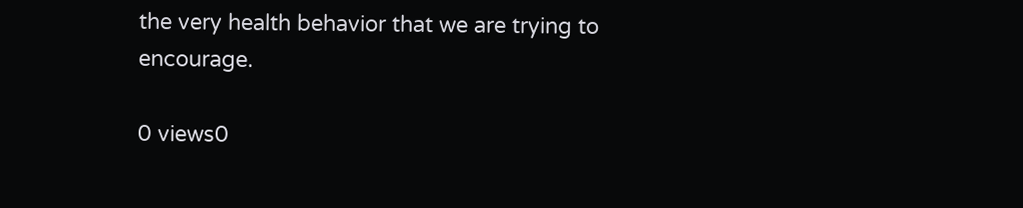the very health behavior that we are trying to encourage.

0 views0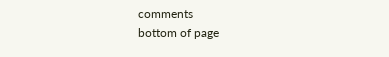comments
bottom of page